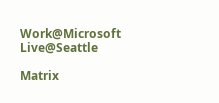Work@Microsoft    Live@Seattle

Matrix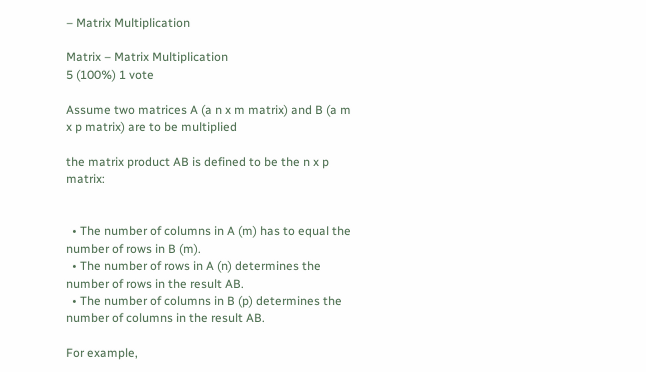– Matrix Multiplication

Matrix – Matrix Multiplication
5 (100%) 1 vote

Assume two matrices A (a n x m matrix) and B (a m x p matrix) are to be multiplied

the matrix product AB is defined to be the n x p matrix:


  • The number of columns in A (m) has to equal the number of rows in B (m).
  • The number of rows in A (n) determines the number of rows in the result AB.
  • The number of columns in B (p) determines the number of columns in the result AB.

For example,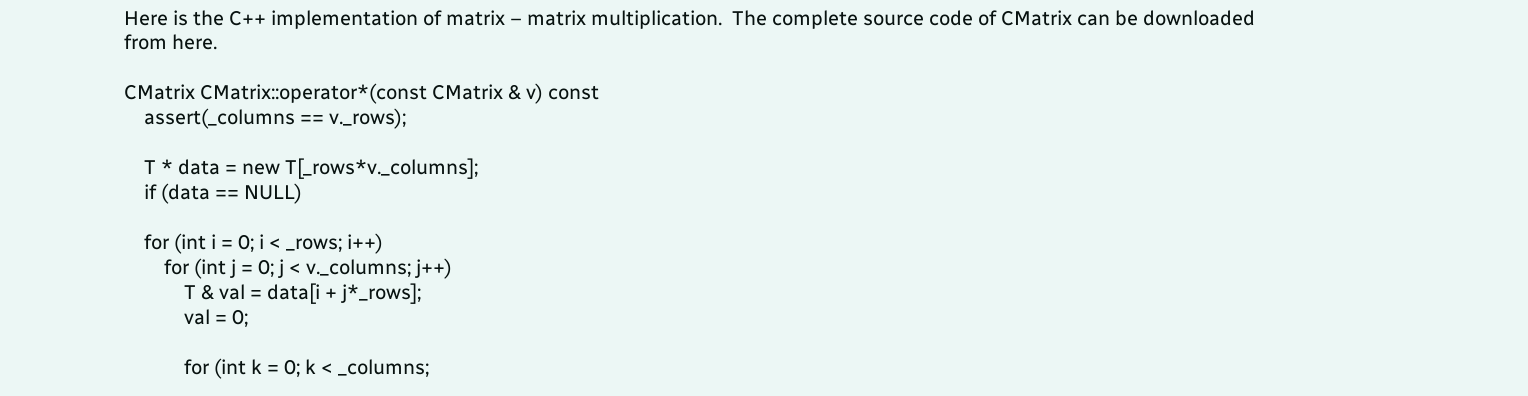Here is the C++ implementation of matrix – matrix multiplication.  The complete source code of CMatrix can be downloaded from here.

CMatrix CMatrix::operator*(const CMatrix & v) const
    assert(_columns == v._rows);

    T * data = new T[_rows*v._columns];
    if (data == NULL)

    for (int i = 0; i < _rows; i++)
        for (int j = 0; j < v._columns; j++)
            T & val = data[i + j*_rows];
            val = 0;

            for (int k = 0; k < _columns;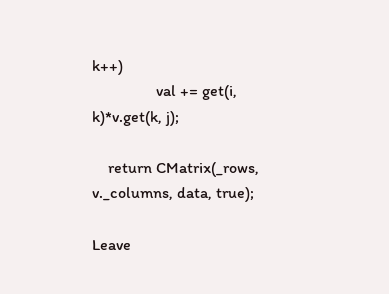k++)
                val += get(i, k)*v.get(k, j);

    return CMatrix(_rows, v._columns, data, true);

Leave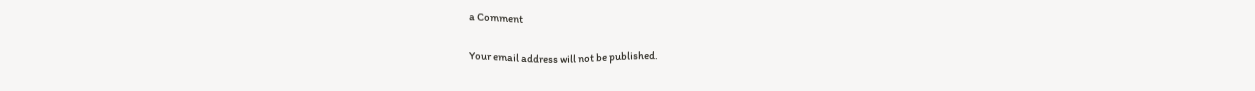a Comment

Your email address will not be published.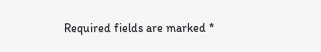Required fields are marked *